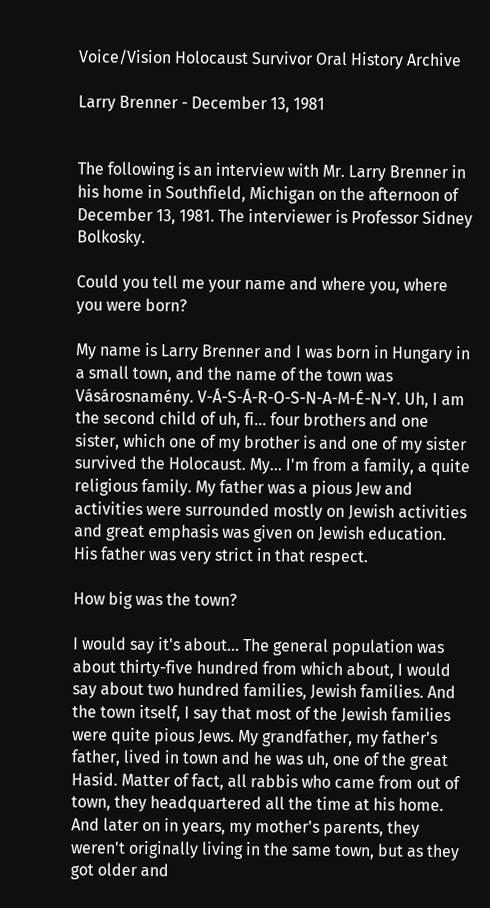Voice/Vision Holocaust Survivor Oral History Archive

Larry Brenner - December 13, 1981


The following is an interview with Mr. Larry Brenner in his home in Southfield, Michigan on the afternoon of December 13, 1981. The interviewer is Professor Sidney Bolkosky.

Could you tell me your name and where you, where you were born?

My name is Larry Brenner and I was born in Hungary in a small town, and the name of the town was Vásárosnamény. V-Á-S-Á-R-O-S-N-A-M-É-N-Y. Uh, I am the second child of uh, fi... four brothers and one sister, which one of my brother is and one of my sister survived the Holocaust. My... I'm from a family, a quite religious family. My father was a pious Jew and activities were surrounded mostly on Jewish activities and great emphasis was given on Jewish education. His father was very strict in that respect.

How big was the town?

I would say it's about... The general population was about thirty-five hundred from which about, I would say about two hundred families, Jewish families. And the town itself, I say that most of the Jewish families were quite pious Jews. My grandfather, my father's father, lived in town and he was uh, one of the great Hasid. Matter of fact, all rabbis who came from out of town, they headquartered all the time at his home. And later on in years, my mother's parents, they weren't originally living in the same town, but as they got older and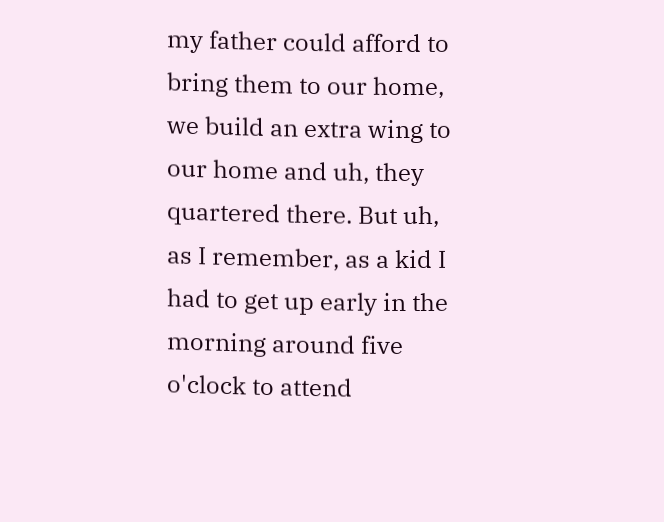my father could afford to bring them to our home, we build an extra wing to our home and uh, they quartered there. But uh, as I remember, as a kid I had to get up early in the morning around five o'clock to attend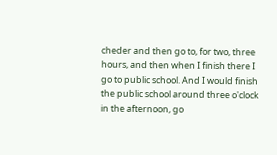cheder and then go to, for two, three hours, and then when I finish there I go to public school. And I would finish the public school around three o'clock in the afternoon, go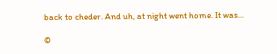back to cheder. And uh, at night went home. It was...

©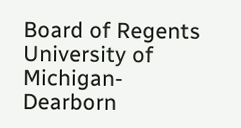Board of Regents University of Michigan-Dearborn